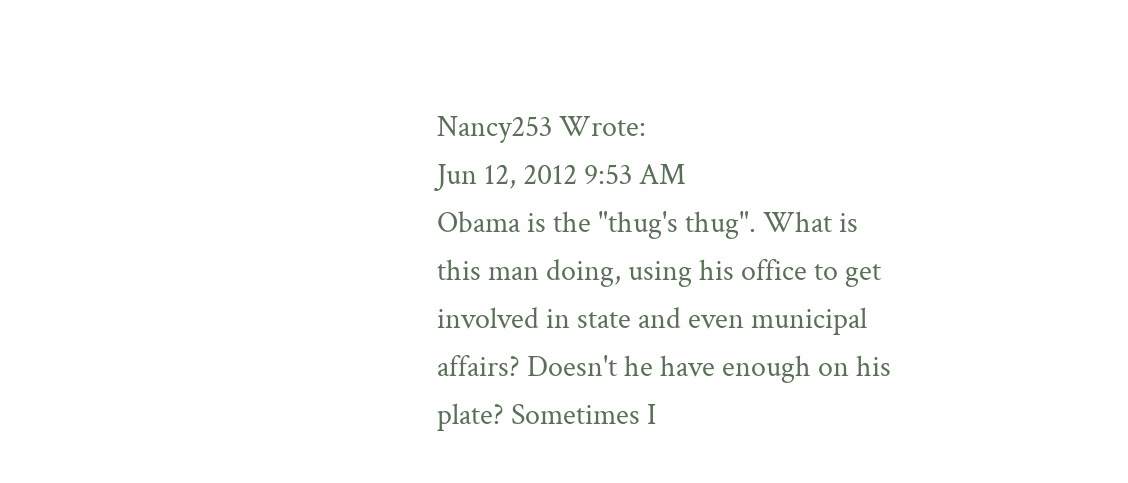Nancy253 Wrote:
Jun 12, 2012 9:53 AM
Obama is the "thug's thug". What is this man doing, using his office to get involved in state and even municipal affairs? Doesn't he have enough on his plate? Sometimes I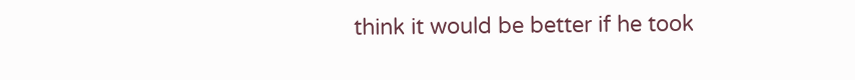think it would be better if he took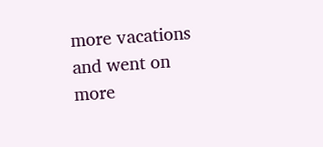more vacations and went on more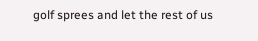golf sprees and let the rest of us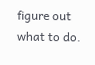figure out what to do.